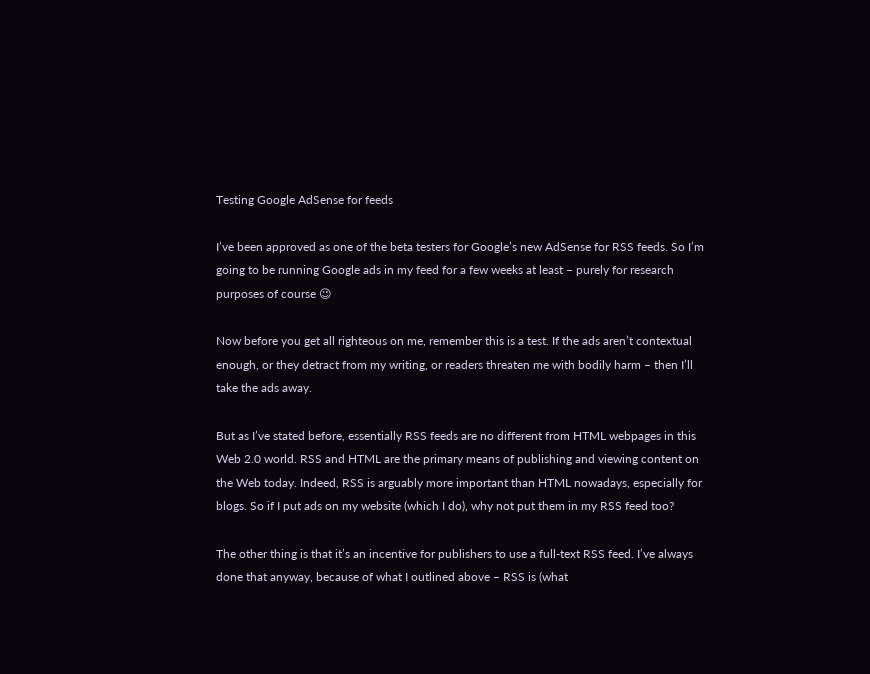Testing Google AdSense for feeds

I’ve been approved as one of the beta testers for Google’s new AdSense for RSS feeds. So I’m going to be running Google ads in my feed for a few weeks at least – purely for research purposes of course 😉

Now before you get all righteous on me, remember this is a test. If the ads aren’t contextual enough, or they detract from my writing, or readers threaten me with bodily harm – then I’ll take the ads away.

But as I’ve stated before, essentially RSS feeds are no different from HTML webpages in this Web 2.0 world. RSS and HTML are the primary means of publishing and viewing content on the Web today. Indeed, RSS is arguably more important than HTML nowadays, especially for blogs. So if I put ads on my website (which I do), why not put them in my RSS feed too?

The other thing is that it’s an incentive for publishers to use a full-text RSS feed. I’ve always done that anyway, because of what I outlined above – RSS is (what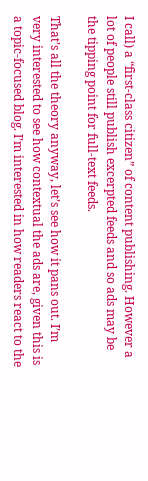I call) a “first-class citizen” of content publishing. However a lot of people still publish excerpted feeds and so ads may be the tipping point for full-text feeds.

That’s all the theory anyway, let’s see how it pans out. I’m very interested to see how contextual the ads are, given this is a topic-focused blog. I’m interested in how readers react to the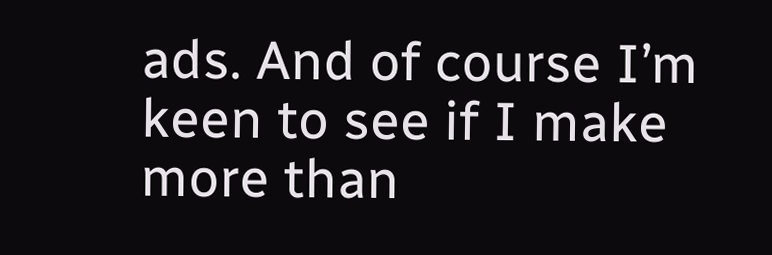ads. And of course I’m keen to see if I make more than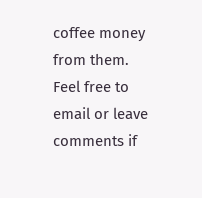coffee money from them. Feel free to email or leave comments if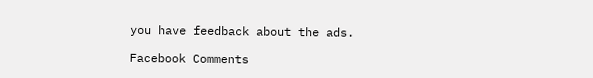you have feedback about the ads.

Facebook Comments